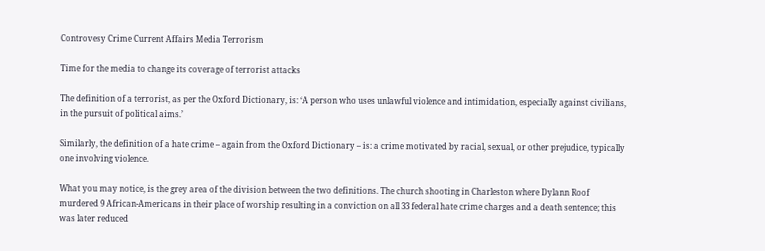Controvesy Crime Current Affairs Media Terrorism

Time for the media to change its coverage of terrorist attacks

The definition of a terrorist, as per the Oxford Dictionary, is: ‘A person who uses unlawful violence and intimidation, especially against civilians, in the pursuit of political aims.’

Similarly, the definition of a hate crime – again from the Oxford Dictionary – is: a crime motivated by racial, sexual, or other prejudice, typically one involving violence.

What you may notice, is the grey area of the division between the two definitions. The church shooting in Charleston where Dylann Roof murdered 9 African-Americans in their place of worship resulting in a conviction on all 33 federal hate crime charges and a death sentence; this was later reduced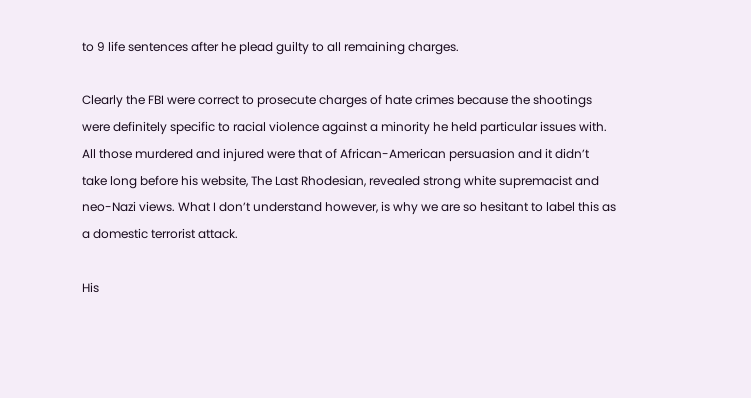to 9 life sentences after he plead guilty to all remaining charges.

Clearly the FBI were correct to prosecute charges of hate crimes because the shootings were definitely specific to racial violence against a minority he held particular issues with. All those murdered and injured were that of African-American persuasion and it didn’t take long before his website, The Last Rhodesian, revealed strong white supremacist and neo-Nazi views. What I don’t understand however, is why we are so hesitant to label this as a domestic terrorist attack.

His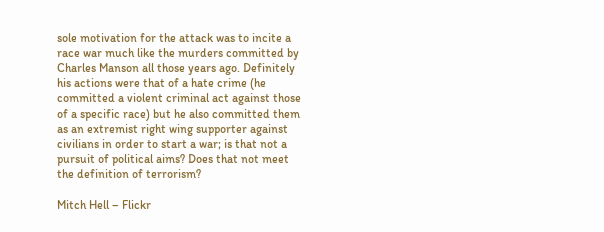sole motivation for the attack was to incite a race war much like the murders committed by Charles Manson all those years ago. Definitely his actions were that of a hate crime (he committed a violent criminal act against those of a specific race) but he also committed them as an extremist right wing supporter against civilians in order to start a war; is that not a pursuit of political aims? Does that not meet the definition of terrorism?

Mitch Hell – Flickr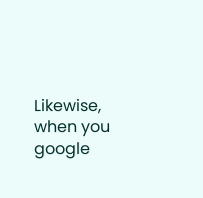Likewise, when you google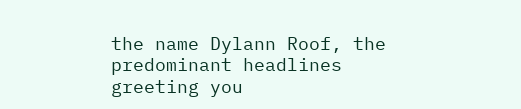the name Dylann Roof, the predominant headlines greeting you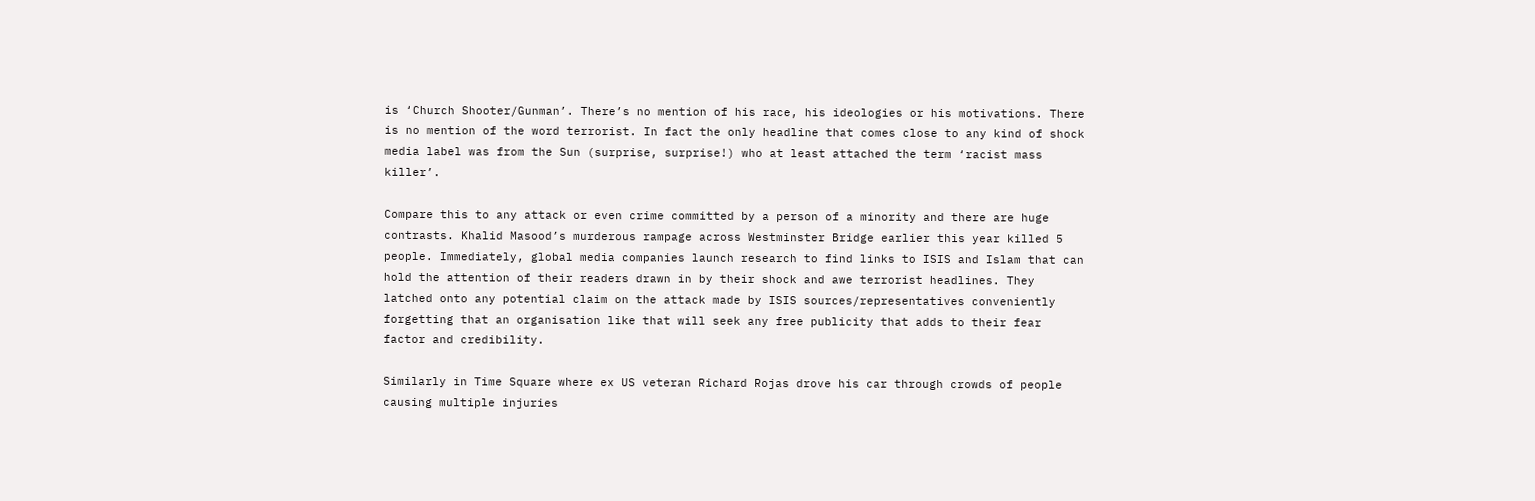is ‘Church Shooter/Gunman’. There’s no mention of his race, his ideologies or his motivations. There is no mention of the word terrorist. In fact the only headline that comes close to any kind of shock media label was from the Sun (surprise, surprise!) who at least attached the term ‘racist mass killer’.

Compare this to any attack or even crime committed by a person of a minority and there are huge contrasts. Khalid Masood’s murderous rampage across Westminster Bridge earlier this year killed 5 people. Immediately, global media companies launch research to find links to ISIS and Islam that can hold the attention of their readers drawn in by their shock and awe terrorist headlines. They latched onto any potential claim on the attack made by ISIS sources/representatives conveniently forgetting that an organisation like that will seek any free publicity that adds to their fear factor and credibility.

Similarly in Time Square where ex US veteran Richard Rojas drove his car through crowds of people causing multiple injuries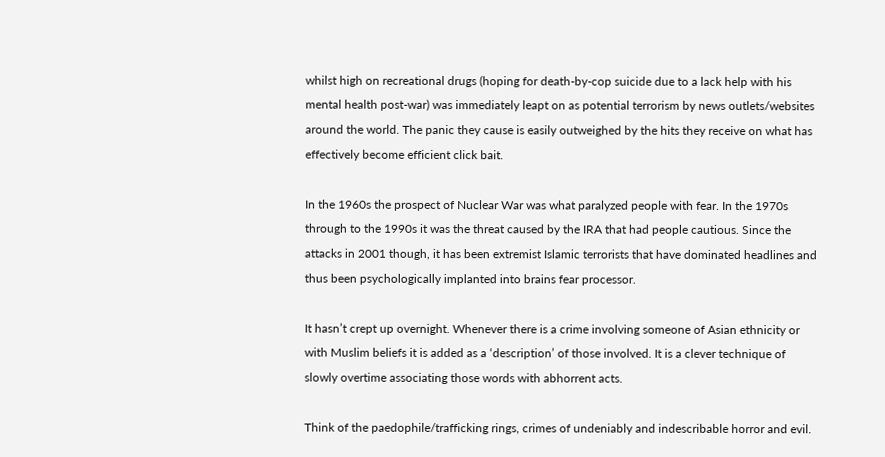whilst high on recreational drugs (hoping for death-by-cop suicide due to a lack help with his mental health post-war) was immediately leapt on as potential terrorism by news outlets/websites around the world. The panic they cause is easily outweighed by the hits they receive on what has effectively become efficient click bait.

In the 1960s the prospect of Nuclear War was what paralyzed people with fear. In the 1970s through to the 1990s it was the threat caused by the IRA that had people cautious. Since the attacks in 2001 though, it has been extremist Islamic terrorists that have dominated headlines and thus been psychologically implanted into brains fear processor.

It hasn’t crept up overnight. Whenever there is a crime involving someone of Asian ethnicity or with Muslim beliefs it is added as a ‘description’ of those involved. It is a clever technique of slowly overtime associating those words with abhorrent acts.

Think of the paedophile/trafficking rings, crimes of undeniably and indescribable horror and evil.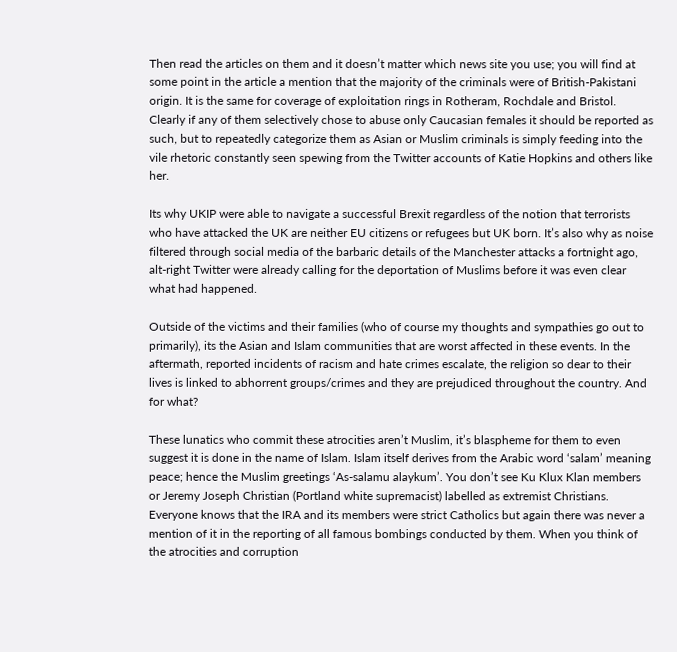Then read the articles on them and it doesn’t matter which news site you use; you will find at some point in the article a mention that the majority of the criminals were of British-Pakistani origin. It is the same for coverage of exploitation rings in Rotheram, Rochdale and Bristol. Clearly if any of them selectively chose to abuse only Caucasian females it should be reported as such, but to repeatedly categorize them as Asian or Muslim criminals is simply feeding into the vile rhetoric constantly seen spewing from the Twitter accounts of Katie Hopkins and others like her.

Its why UKIP were able to navigate a successful Brexit regardless of the notion that terrorists who have attacked the UK are neither EU citizens or refugees but UK born. It’s also why as noise filtered through social media of the barbaric details of the Manchester attacks a fortnight ago, alt-right Twitter were already calling for the deportation of Muslims before it was even clear what had happened.

Outside of the victims and their families (who of course my thoughts and sympathies go out to primarily), its the Asian and Islam communities that are worst affected in these events. In the aftermath, reported incidents of racism and hate crimes escalate, the religion so dear to their lives is linked to abhorrent groups/crimes and they are prejudiced throughout the country. And for what?

These lunatics who commit these atrocities aren’t Muslim, it’s blaspheme for them to even suggest it is done in the name of Islam. Islam itself derives from the Arabic word ‘salam’ meaning peace; hence the Muslim greetings ‘As-salamu alaykum’. You don’t see Ku Klux Klan members or Jeremy Joseph Christian (Portland white supremacist) labelled as extremist Christians. Everyone knows that the IRA and its members were strict Catholics but again there was never a mention of it in the reporting of all famous bombings conducted by them. When you think of the atrocities and corruption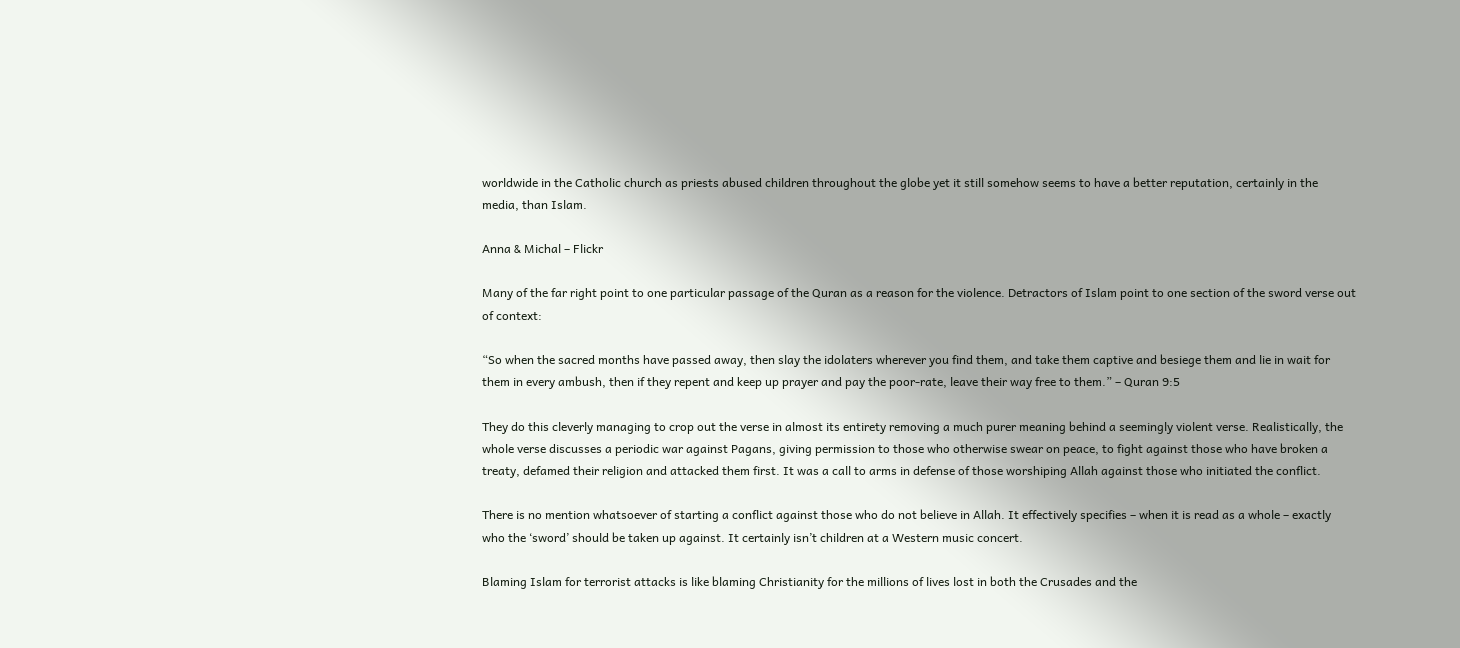worldwide in the Catholic church as priests abused children throughout the globe yet it still somehow seems to have a better reputation, certainly in the media, than Islam.

Anna & Michal – Flickr

Many of the far right point to one particular passage of the Quran as a reason for the violence. Detractors of Islam point to one section of the sword verse out of context:

“So when the sacred months have passed away, then slay the idolaters wherever you find them, and take them captive and besiege them and lie in wait for them in every ambush, then if they repent and keep up prayer and pay the poor-rate, leave their way free to them.” – Quran 9:5

They do this cleverly managing to crop out the verse in almost its entirety removing a much purer meaning behind a seemingly violent verse. Realistically, the whole verse discusses a periodic war against Pagans, giving permission to those who otherwise swear on peace, to fight against those who have broken a treaty, defamed their religion and attacked them first. It was a call to arms in defense of those worshiping Allah against those who initiated the conflict.

There is no mention whatsoever of starting a conflict against those who do not believe in Allah. It effectively specifies – when it is read as a whole – exactly who the ‘sword’ should be taken up against. It certainly isn’t children at a Western music concert.

Blaming Islam for terrorist attacks is like blaming Christianity for the millions of lives lost in both the Crusades and the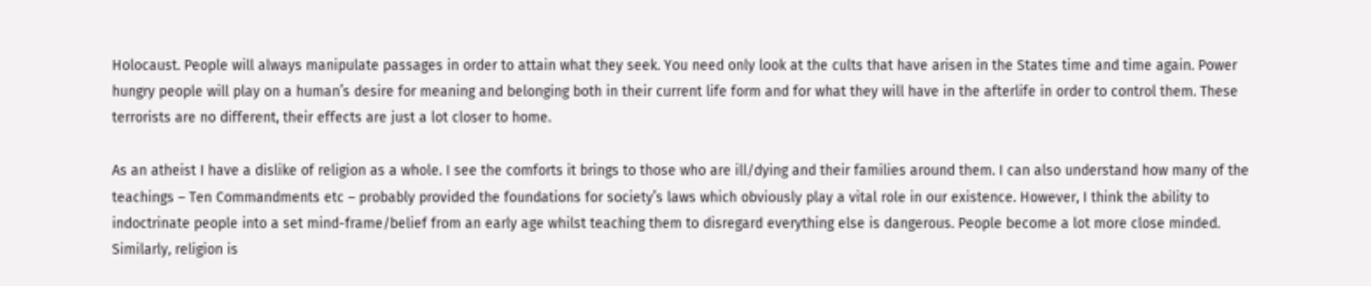Holocaust. People will always manipulate passages in order to attain what they seek. You need only look at the cults that have arisen in the States time and time again. Power hungry people will play on a human’s desire for meaning and belonging both in their current life form and for what they will have in the afterlife in order to control them. These terrorists are no different, their effects are just a lot closer to home.

As an atheist I have a dislike of religion as a whole. I see the comforts it brings to those who are ill/dying and their families around them. I can also understand how many of the teachings – Ten Commandments etc – probably provided the foundations for society’s laws which obviously play a vital role in our existence. However, I think the ability to indoctrinate people into a set mind-frame/belief from an early age whilst teaching them to disregard everything else is dangerous. People become a lot more close minded. Similarly, religion is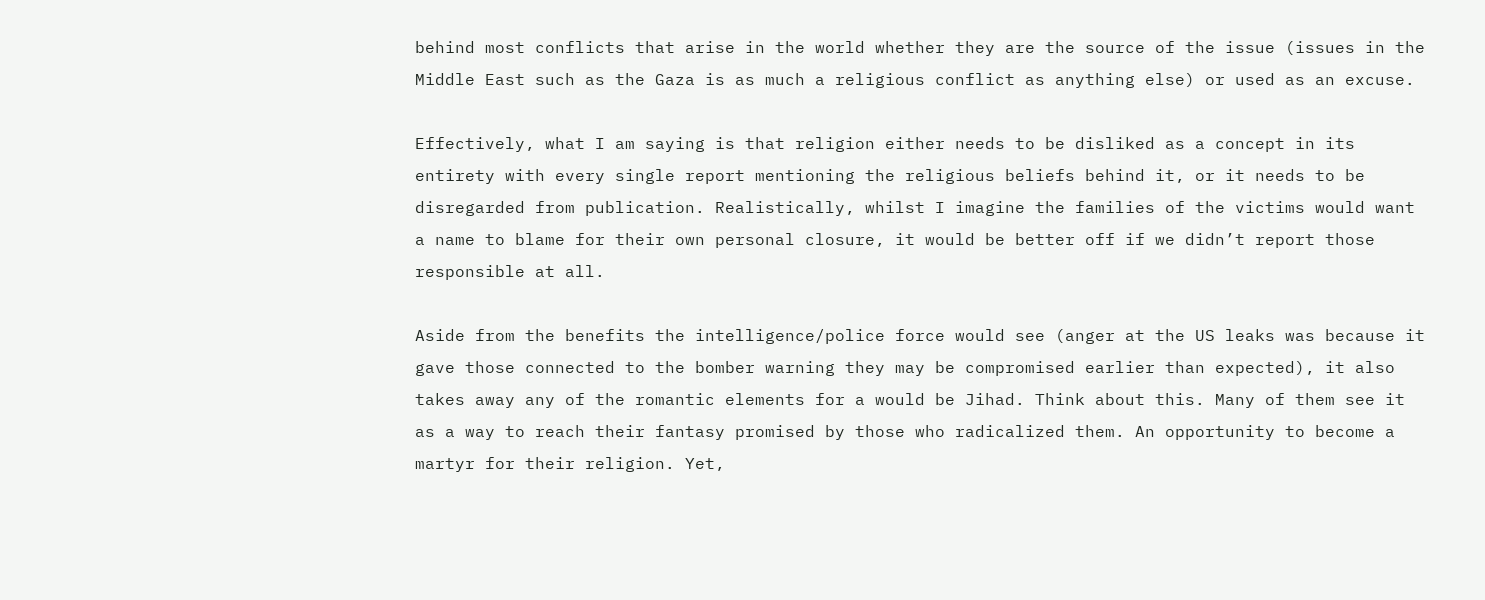behind most conflicts that arise in the world whether they are the source of the issue (issues in the Middle East such as the Gaza is as much a religious conflict as anything else) or used as an excuse.

Effectively, what I am saying is that religion either needs to be disliked as a concept in its entirety with every single report mentioning the religious beliefs behind it, or it needs to be disregarded from publication. Realistically, whilst I imagine the families of the victims would want a name to blame for their own personal closure, it would be better off if we didn’t report those responsible at all.

Aside from the benefits the intelligence/police force would see (anger at the US leaks was because it gave those connected to the bomber warning they may be compromised earlier than expected), it also takes away any of the romantic elements for a would be Jihad. Think about this. Many of them see it as a way to reach their fantasy promised by those who radicalized them. An opportunity to become a martyr for their religion. Yet,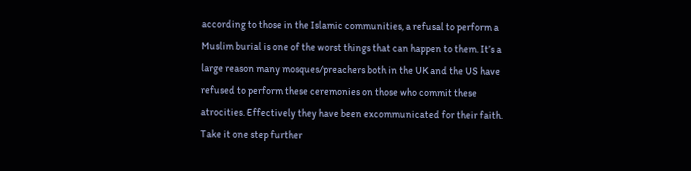according to those in the Islamic communities, a refusal to perform a Muslim burial is one of the worst things that can happen to them. It’s a large reason many mosques/preachers both in the UK and the US have refused to perform these ceremonies on those who commit these atrocities. Effectively they have been excommunicated for their faith. Take it one step further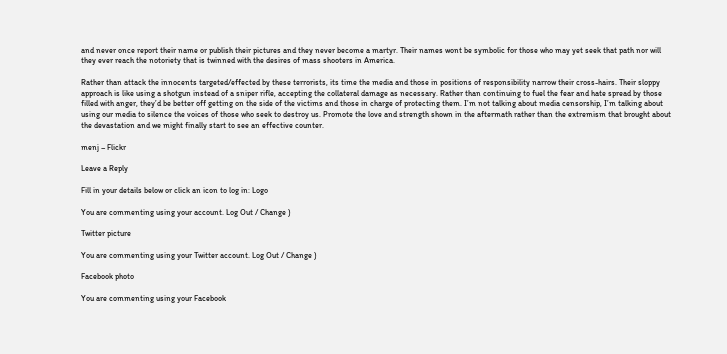and never once report their name or publish their pictures and they never become a martyr. Their names wont be symbolic for those who may yet seek that path nor will they ever reach the notoriety that is twinned with the desires of mass shooters in America.

Rather than attack the innocents targeted/effected by these terrorists, its time the media and those in positions of responsibility narrow their cross-hairs. Their sloppy approach is like using a shotgun instead of a sniper rifle, accepting the collateral damage as necessary. Rather than continuing to fuel the fear and hate spread by those filled with anger, they’d be better off getting on the side of the victims and those in charge of protecting them. I’m not talking about media censorship, I’m talking about using our media to silence the voices of those who seek to destroy us. Promote the love and strength shown in the aftermath rather than the extremism that brought about the devastation and we might finally start to see an effective counter.

menj – Flickr

Leave a Reply

Fill in your details below or click an icon to log in: Logo

You are commenting using your account. Log Out / Change )

Twitter picture

You are commenting using your Twitter account. Log Out / Change )

Facebook photo

You are commenting using your Facebook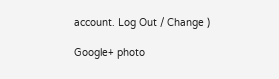account. Log Out / Change )

Google+ photo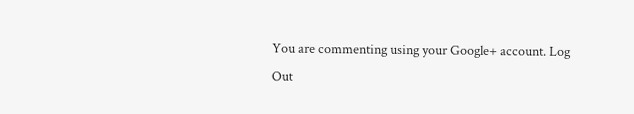You are commenting using your Google+ account. Log Out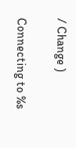/ Change )

Connecting to %s